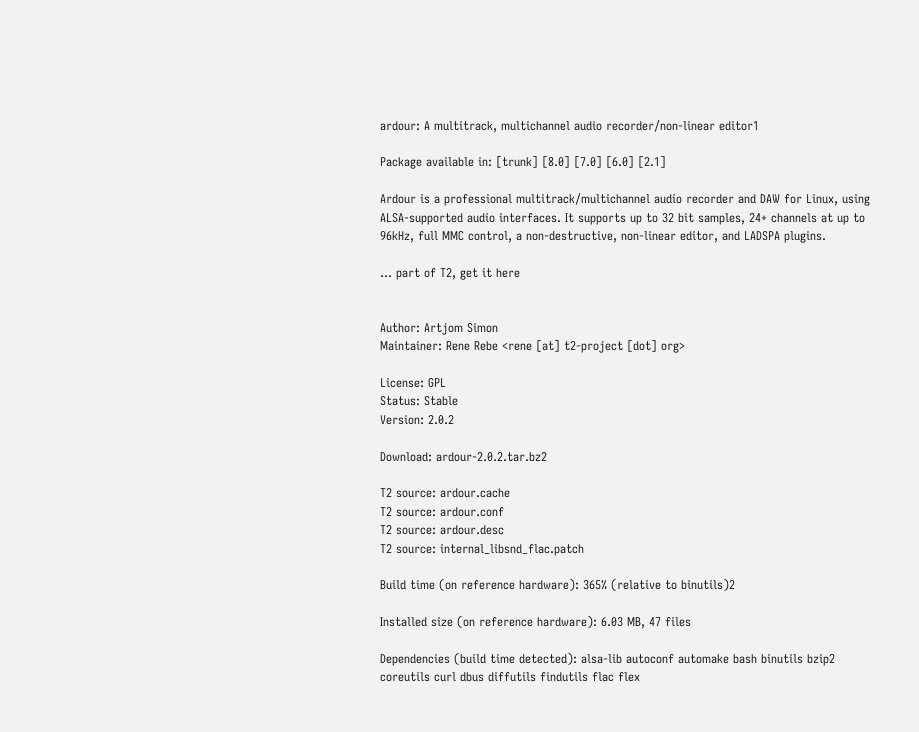ardour: A multitrack, multichannel audio recorder/non-linear editor1

Package available in: [trunk] [8.0] [7.0] [6.0] [2.1]

Ardour is a professional multitrack/multichannel audio recorder and DAW for Linux, using ALSA-supported audio interfaces. It supports up to 32 bit samples, 24+ channels at up to 96kHz, full MMC control, a non-destructive, non-linear editor, and LADSPA plugins.

... part of T2, get it here


Author: Artjom Simon
Maintainer: Rene Rebe <rene [at] t2-project [dot] org>

License: GPL
Status: Stable
Version: 2.0.2

Download: ardour-2.0.2.tar.bz2

T2 source: ardour.cache
T2 source: ardour.conf
T2 source: ardour.desc
T2 source: internal_libsnd_flac.patch

Build time (on reference hardware): 365% (relative to binutils)2

Installed size (on reference hardware): 6.03 MB, 47 files

Dependencies (build time detected): alsa-lib autoconf automake bash binutils bzip2 coreutils curl dbus diffutils findutils flac flex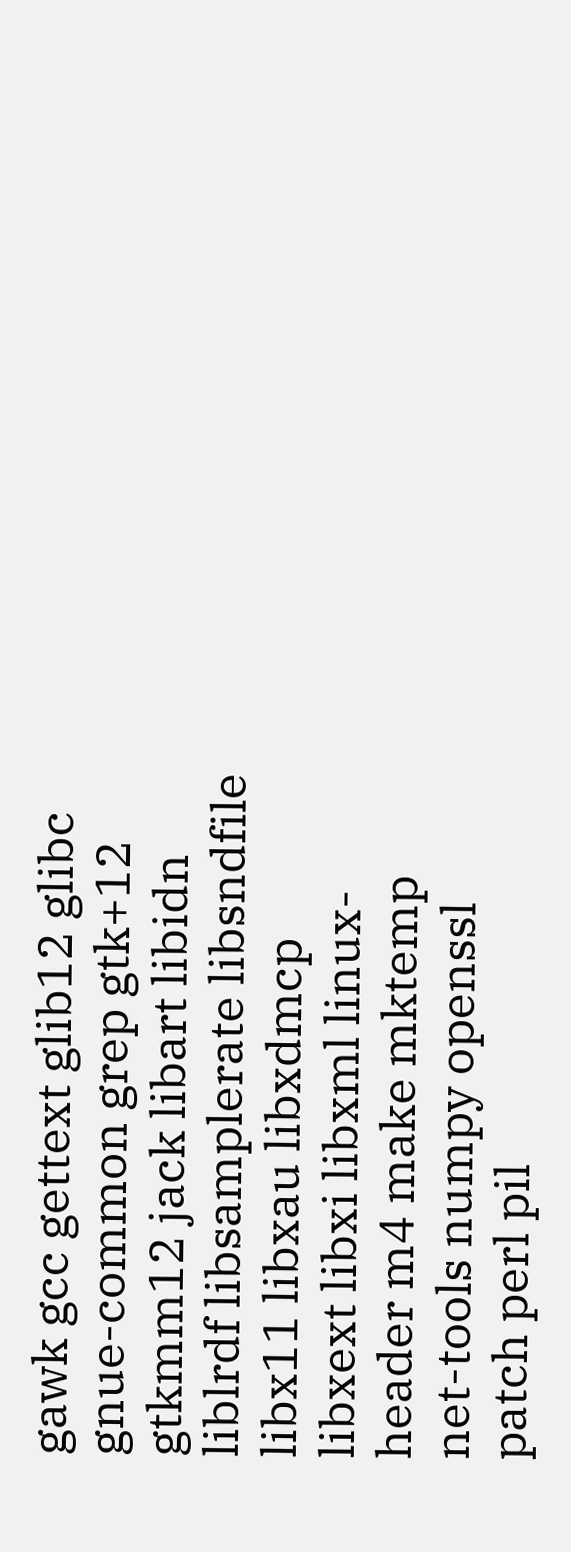gawk gcc gettext glib12 glibc gnue-common grep gtk+12 gtkmm12 jack libart libidn liblrdf libsamplerate libsndfile libx11 libxau libxdmcp libxext libxi libxml linux-header m4 make mktemp net-tools numpy openssl patch perl pil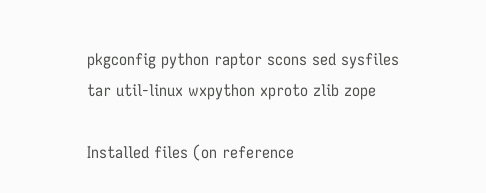pkgconfig python raptor scons sed sysfiles tar util-linux wxpython xproto zlib zope

Installed files (on reference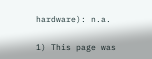hardware): n.a.

1) This page was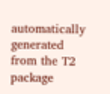automatically generated from the T2 package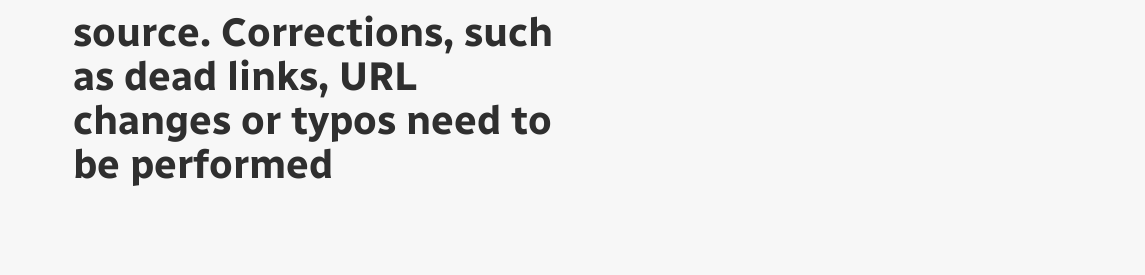source. Corrections, such as dead links, URL changes or typos need to be performed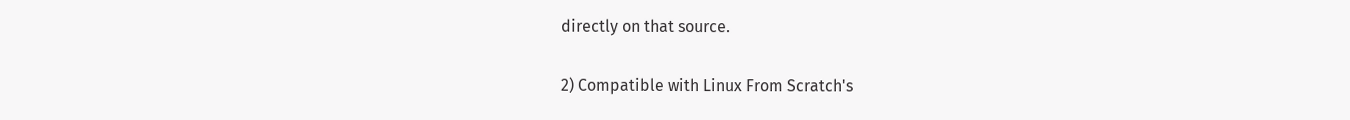directly on that source.

2) Compatible with Linux From Scratch's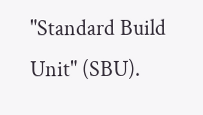"Standard Build Unit" (SBU).